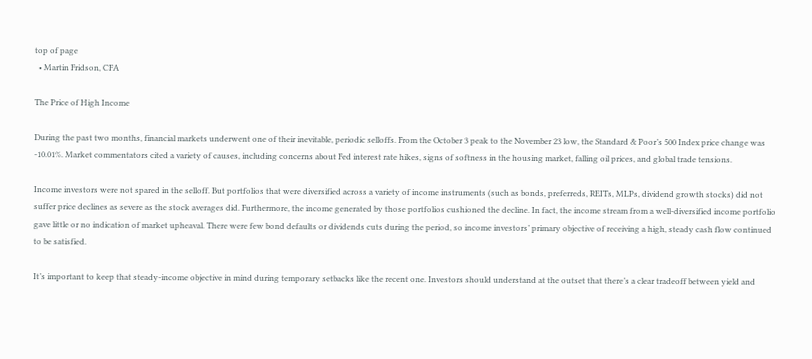top of page
  • Martin Fridson, CFA

The Price of High Income

During the past two months, financial markets underwent one of their inevitable, periodic selloffs. From the October 3 peak to the November 23 low, the Standard & Poor’s 500 Index price change was -10.01%. Market commentators cited a variety of causes, including concerns about Fed interest rate hikes, signs of softness in the housing market, falling oil prices, and global trade tensions.

Income investors were not spared in the selloff. But portfolios that were diversified across a variety of income instruments (such as bonds, preferreds, REITs, MLPs, dividend growth stocks) did not suffer price declines as severe as the stock averages did. Furthermore, the income generated by those portfolios cushioned the decline. In fact, the income stream from a well-diversified income portfolio gave little or no indication of market upheaval. There were few bond defaults or dividends cuts during the period, so income investors’ primary objective of receiving a high, steady cash flow continued to be satisfied.

It’s important to keep that steady-income objective in mind during temporary setbacks like the recent one. Investors should understand at the outset that there’s a clear tradeoff between yield and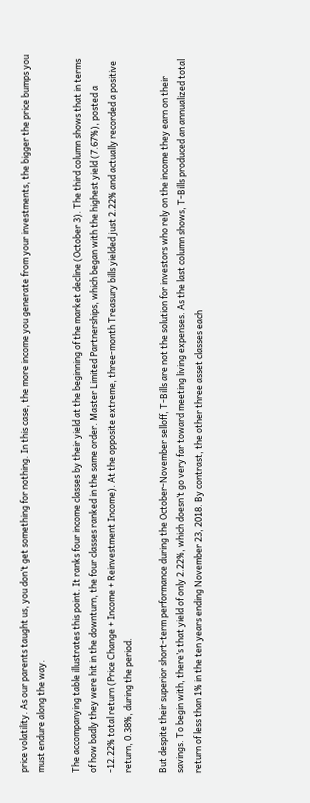price volatility. As our parents taught us, you don’t get something for nothing. In this case, the more income you generate from your investments, the bigger the price bumps you must endure along the way.

The accompanying table illustrates this point. It ranks four income classes by their yield at the beginning of the market decline (October 3). The third column shows that in terms of how badly they were hit in the downturn, the four classes ranked in the same order. Master Limited Partnerships, which began with the highest yield (7.67%), posted a -12.22% total return (Price Change + Income + Reinvestment Income). At the opposite extreme, three-month Treasury bills yielded just 2.22% and actually recorded a positive return, 0.38%, during the period.

But despite their superior short-term performance during the October-November selloff, T-Bills are not the solution for investors who rely on the income they earn on their savings. To begin with, there’s that yield of only 2.22%, which doesn’t go very far toward meeting living expenses. As the last column shows, T-Bills produced an annualized total return of less than 1% in the ten years ending November 23, 2018. By contrast, the other three asset classes each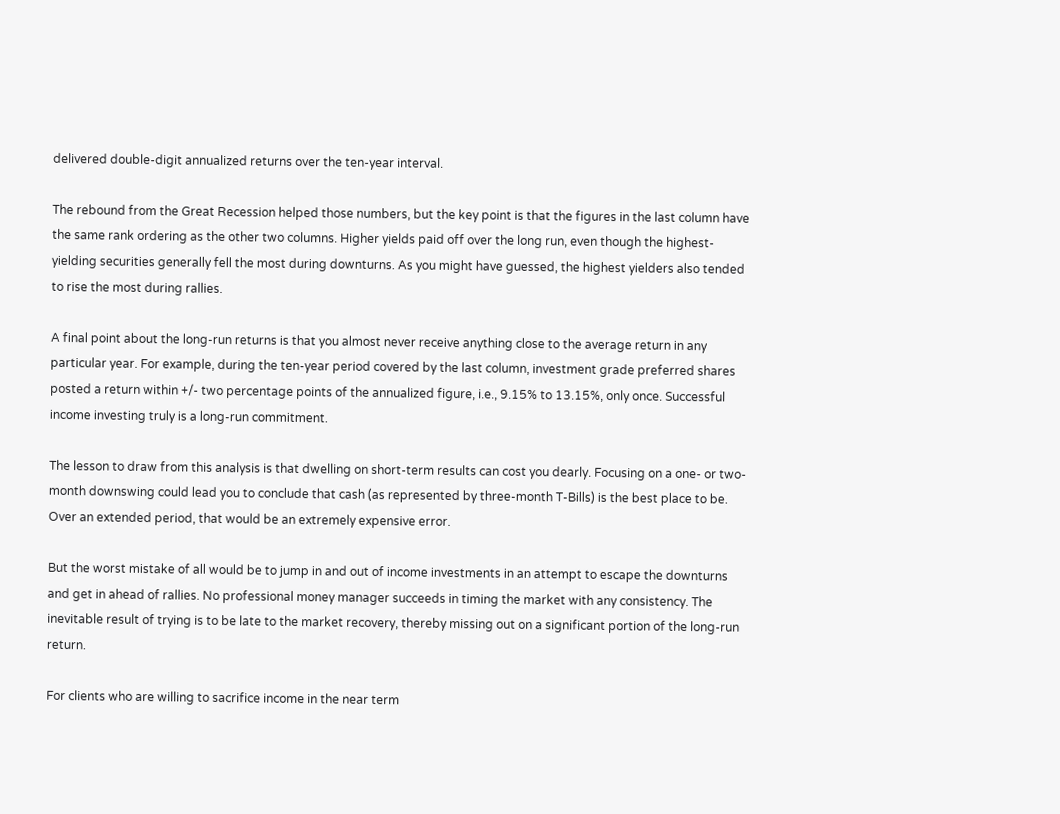delivered double-digit annualized returns over the ten-year interval.

The rebound from the Great Recession helped those numbers, but the key point is that the figures in the last column have the same rank ordering as the other two columns. Higher yields paid off over the long run, even though the highest-yielding securities generally fell the most during downturns. As you might have guessed, the highest yielders also tended to rise the most during rallies.

A final point about the long-run returns is that you almost never receive anything close to the average return in any particular year. For example, during the ten-year period covered by the last column, investment grade preferred shares posted a return within +/- two percentage points of the annualized figure, i.e., 9.15% to 13.15%, only once. Successful income investing truly is a long-run commitment.

The lesson to draw from this analysis is that dwelling on short-term results can cost you dearly. Focusing on a one- or two-month downswing could lead you to conclude that cash (as represented by three-month T-Bills) is the best place to be. Over an extended period, that would be an extremely expensive error.

But the worst mistake of all would be to jump in and out of income investments in an attempt to escape the downturns and get in ahead of rallies. No professional money manager succeeds in timing the market with any consistency. The inevitable result of trying is to be late to the market recovery, thereby missing out on a significant portion of the long-run return.

For clients who are willing to sacrifice income in the near term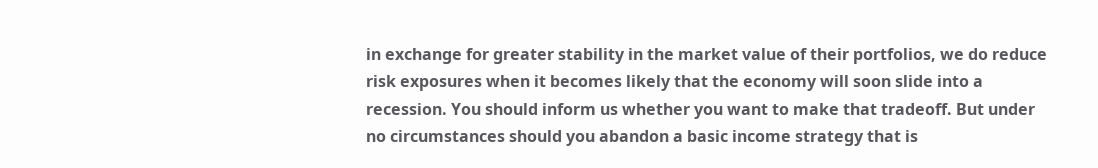in exchange for greater stability in the market value of their portfolios, we do reduce risk exposures when it becomes likely that the economy will soon slide into a recession. You should inform us whether you want to make that tradeoff. But under no circumstances should you abandon a basic income strategy that is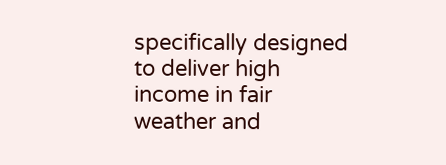specifically designed to deliver high income in fair weather and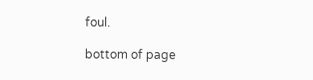foul.

bottom of page